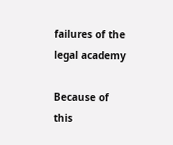failures of the legal academy

Because of this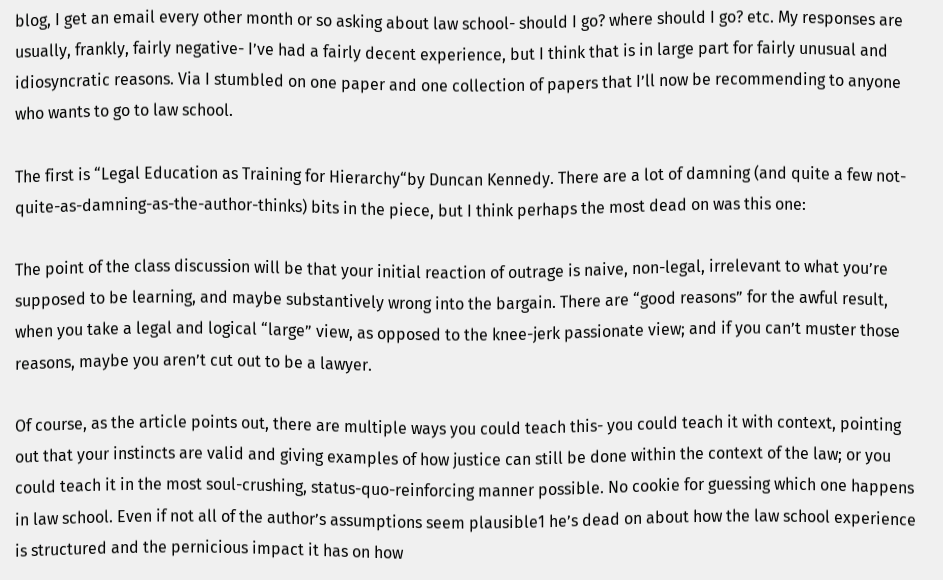blog, I get an email every other month or so asking about law school- should I go? where should I go? etc. My responses are usually, frankly, fairly negative- I’ve had a fairly decent experience, but I think that is in large part for fairly unusual and idiosyncratic reasons. Via I stumbled on one paper and one collection of papers that I’ll now be recommending to anyone who wants to go to law school.

The first is “Legal Education as Training for Hierarchy“by Duncan Kennedy. There are a lot of damning (and quite a few not-quite-as-damning-as-the-author-thinks) bits in the piece, but I think perhaps the most dead on was this one:

The point of the class discussion will be that your initial reaction of outrage is naive, non-legal, irrelevant to what you’re supposed to be learning, and maybe substantively wrong into the bargain. There are “good reasons” for the awful result, when you take a legal and logical “large” view, as opposed to the knee-jerk passionate view; and if you can’t muster those reasons, maybe you aren’t cut out to be a lawyer.

Of course, as the article points out, there are multiple ways you could teach this- you could teach it with context, pointing out that your instincts are valid and giving examples of how justice can still be done within the context of the law; or you could teach it in the most soul-crushing, status-quo-reinforcing manner possible. No cookie for guessing which one happens in law school. Even if not all of the author’s assumptions seem plausible1 he’s dead on about how the law school experience is structured and the pernicious impact it has on how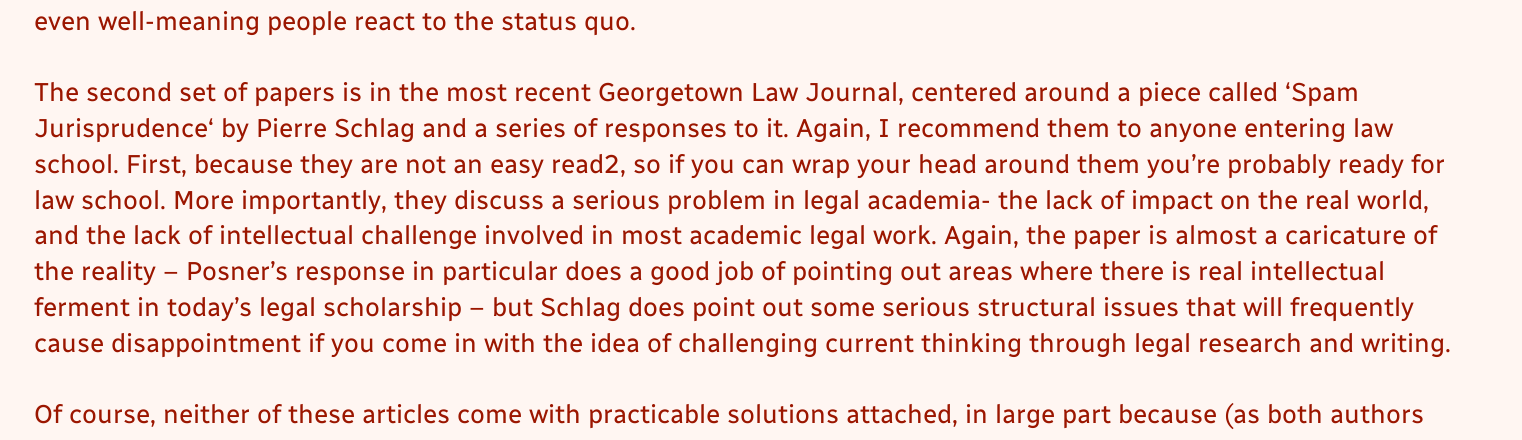even well-meaning people react to the status quo.

The second set of papers is in the most recent Georgetown Law Journal, centered around a piece called ‘Spam Jurisprudence‘ by Pierre Schlag and a series of responses to it. Again, I recommend them to anyone entering law school. First, because they are not an easy read2, so if you can wrap your head around them you’re probably ready for law school. More importantly, they discuss a serious problem in legal academia- the lack of impact on the real world, and the lack of intellectual challenge involved in most academic legal work. Again, the paper is almost a caricature of the reality – Posner’s response in particular does a good job of pointing out areas where there is real intellectual ferment in today’s legal scholarship – but Schlag does point out some serious structural issues that will frequently cause disappointment if you come in with the idea of challenging current thinking through legal research and writing.

Of course, neither of these articles come with practicable solutions attached, in large part because (as both authors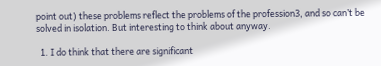point out) these problems reflect the problems of the profession3, and so can’t be solved in isolation. But interesting to think about anyway.

  1. I do think that there are significant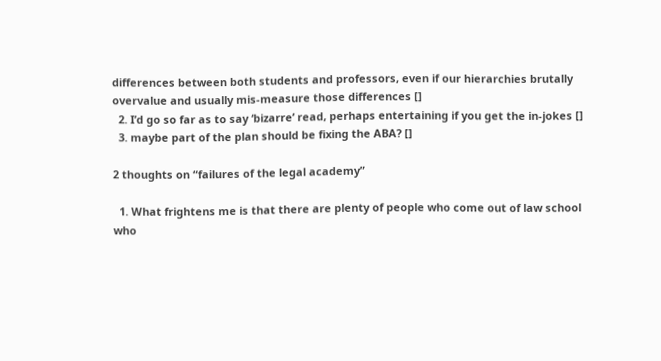differences between both students and professors, even if our hierarchies brutally overvalue and usually mis-measure those differences []
  2. I’d go so far as to say ‘bizarre’ read, perhaps entertaining if you get the in-jokes []
  3. maybe part of the plan should be fixing the ABA? []

2 thoughts on “failures of the legal academy”

  1. What frightens me is that there are plenty of people who come out of law school who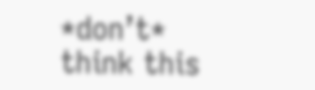*don’t* think this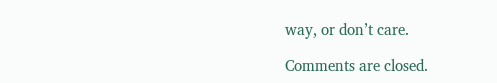way, or don’t care.

Comments are closed.